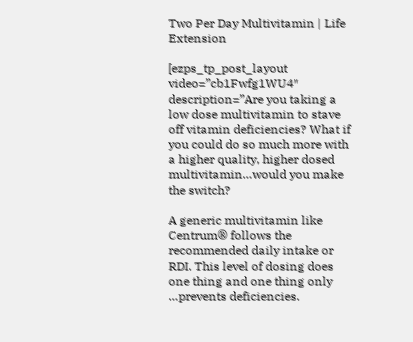Two Per Day Multivitamin | Life Extension

[ezps_tp_post_layout video=”cb1Fwfg1WU4″ description=”Are you taking a low dose multivitamin to stave off vitamin deficiencies? What if you could do so much more with a higher quality, higher dosed multivitamin…would you make the switch?

A generic multivitamin like Centrum® follows the recommended daily intake or RDI. This level of dosing does one thing and one thing only …prevents deficiencies.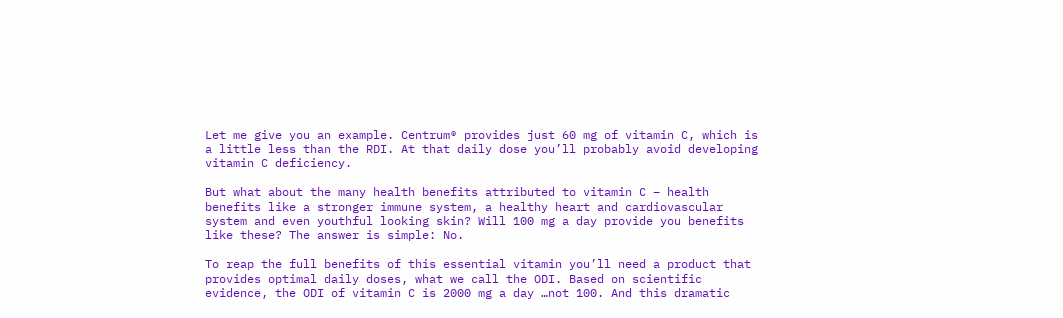Let me give you an example. Centrum® provides just 60 mg of vitamin C, which is a little less than the RDI. At that daily dose you’ll probably avoid developing vitamin C deficiency.

But what about the many health benefits attributed to vitamin C – health benefits like a stronger immune system, a healthy heart and cardiovascular system and even youthful looking skin? Will 100 mg a day provide you benefits like these? The answer is simple: No.

To reap the full benefits of this essential vitamin you’ll need a product that provides optimal daily doses, what we call the ODI. Based on scientific evidence, the ODI of vitamin C is 2000 mg a day …not 100. And this dramatic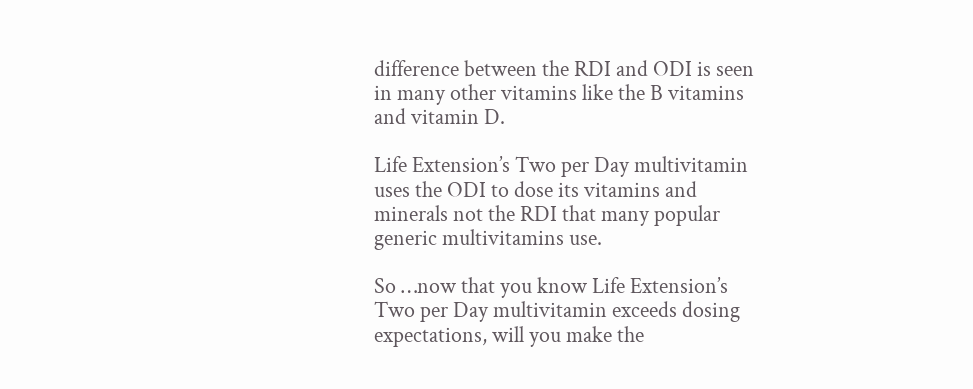difference between the RDI and ODI is seen in many other vitamins like the B vitamins and vitamin D.

Life Extension’s Two per Day multivitamin uses the ODI to dose its vitamins and minerals not the RDI that many popular generic multivitamins use.

So …now that you know Life Extension’s Two per Day multivitamin exceeds dosing expectations, will you make the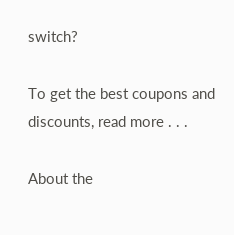switch?

To get the best coupons and discounts, read more . . .

About the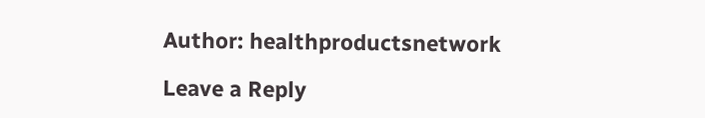Author: healthproductsnetwork

Leave a Reply